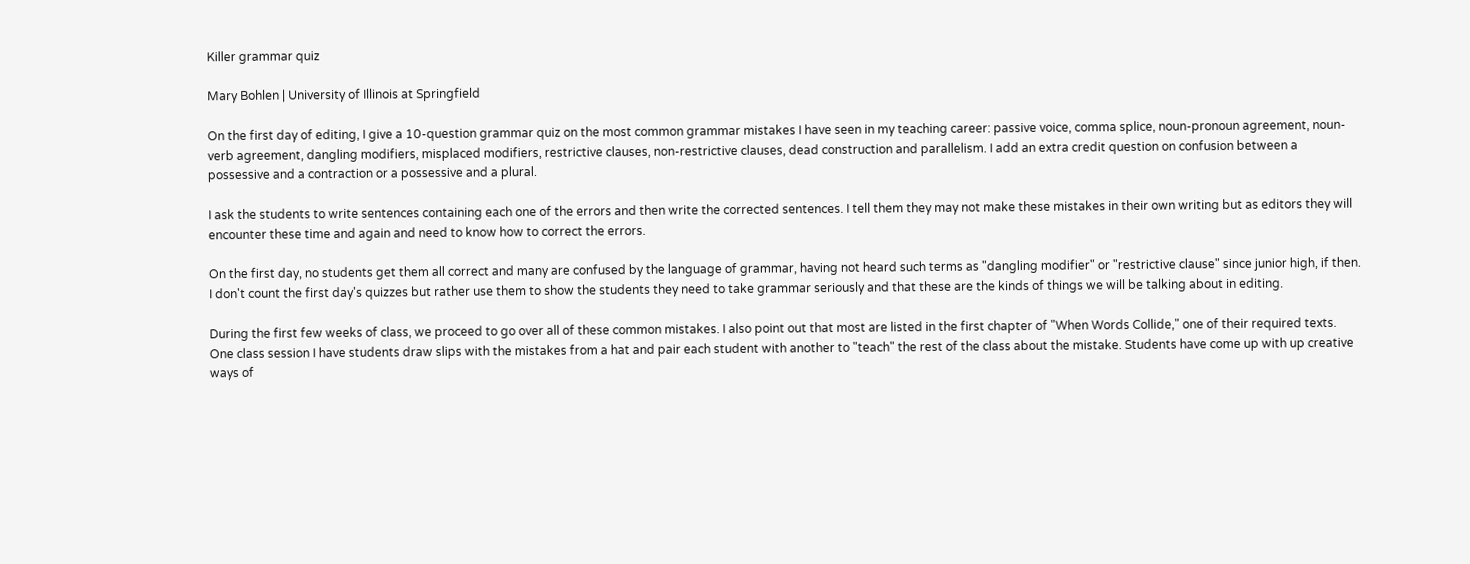Killer grammar quiz

Mary Bohlen | University of Illinois at Springfield

On the first day of editing, I give a 10-question grammar quiz on the most common grammar mistakes I have seen in my teaching career: passive voice, comma splice, noun-pronoun agreement, noun-verb agreement, dangling modifiers, misplaced modifiers, restrictive clauses, non-restrictive clauses, dead construction and parallelism. I add an extra credit question on confusion between a possessive and a contraction or a possessive and a plural.

I ask the students to write sentences containing each one of the errors and then write the corrected sentences. I tell them they may not make these mistakes in their own writing but as editors they will encounter these time and again and need to know how to correct the errors.

On the first day, no students get them all correct and many are confused by the language of grammar, having not heard such terms as "dangling modifier" or "restrictive clause" since junior high, if then. I don't count the first day's quizzes but rather use them to show the students they need to take grammar seriously and that these are the kinds of things we will be talking about in editing.

During the first few weeks of class, we proceed to go over all of these common mistakes. I also point out that most are listed in the first chapter of "When Words Collide," one of their required texts. One class session I have students draw slips with the mistakes from a hat and pair each student with another to "teach" the rest of the class about the mistake. Students have come up with up creative ways of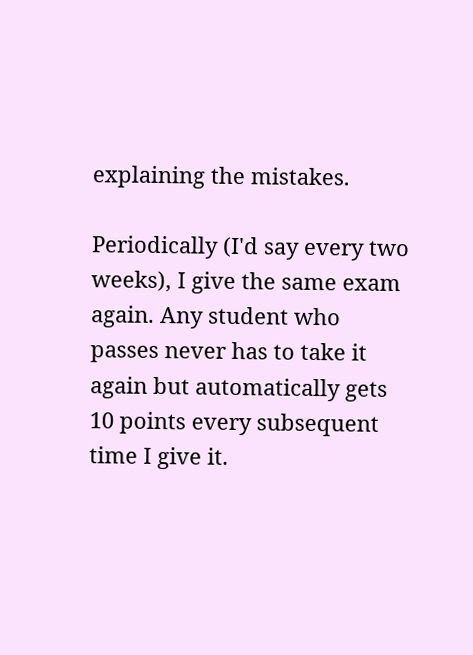explaining the mistakes.

Periodically (I'd say every two weeks), I give the same exam again. Any student who passes never has to take it again but automatically gets 10 points every subsequent time I give it.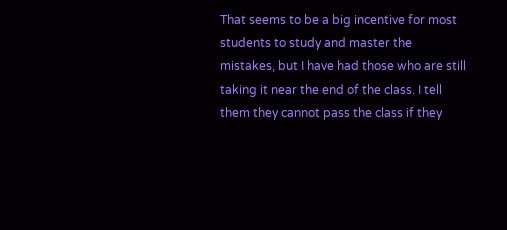That seems to be a big incentive for most students to study and master the mistakes, but I have had those who are still taking it near the end of the class. I tell them they cannot pass the class if they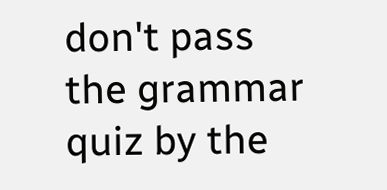don't pass the grammar quiz by the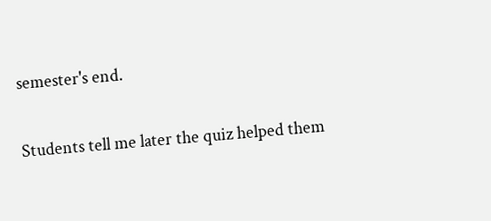semester's end.

Students tell me later the quiz helped them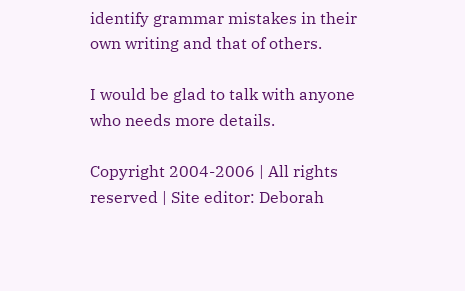identify grammar mistakes in their own writing and that of others.

I would be glad to talk with anyone who needs more details.

Copyright 2004-2006 | All rights reserved | Site editor: Deborah